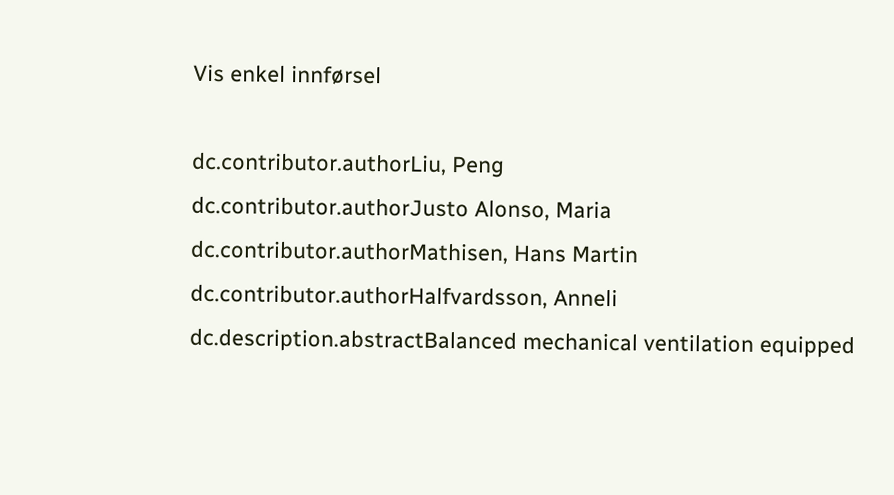Vis enkel innførsel

dc.contributor.authorLiu, Peng
dc.contributor.authorJusto Alonso, Maria
dc.contributor.authorMathisen, Hans Martin
dc.contributor.authorHalfvardsson, Anneli
dc.description.abstractBalanced mechanical ventilation equipped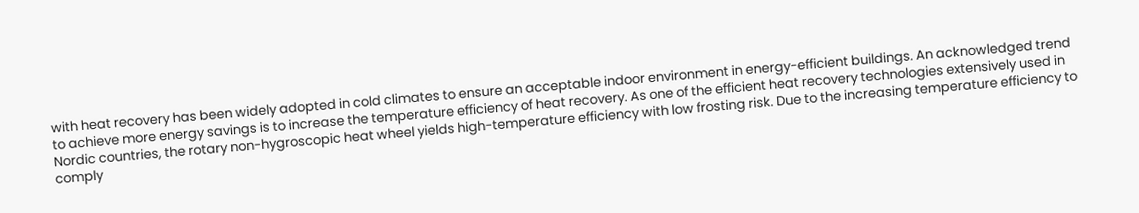with heat recovery has been widely adopted in cold climates to ensure an acceptable indoor environment in energy-efficient buildings. An acknowledged trend to achieve more energy savings is to increase the temperature efficiency of heat recovery. As one of the efficient heat recovery technologies extensively used in Nordic countries, the rotary non-hygroscopic heat wheel yields high-temperature efficiency with low frosting risk. Due to the increasing temperature efficiency to comply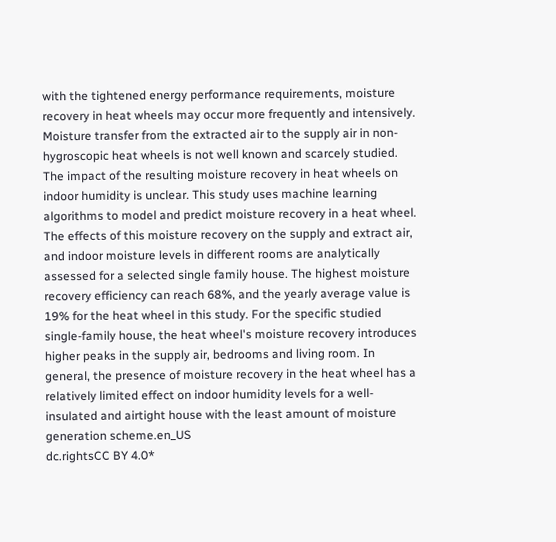with the tightened energy performance requirements, moisture recovery in heat wheels may occur more frequently and intensively. Moisture transfer from the extracted air to the supply air in non-hygroscopic heat wheels is not well known and scarcely studied. The impact of the resulting moisture recovery in heat wheels on indoor humidity is unclear. This study uses machine learning algorithms to model and predict moisture recovery in a heat wheel. The effects of this moisture recovery on the supply and extract air, and indoor moisture levels in different rooms are analytically assessed for a selected single family house. The highest moisture recovery efficiency can reach 68%, and the yearly average value is 19% for the heat wheel in this study. For the specific studied single-family house, the heat wheel's moisture recovery introduces higher peaks in the supply air, bedrooms and living room. In general, the presence of moisture recovery in the heat wheel has a relatively limited effect on indoor humidity levels for a well-insulated and airtight house with the least amount of moisture generation scheme.en_US
dc.rightsCC BY 4.0*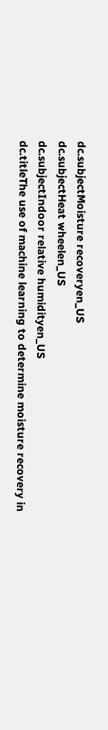dc.subjectMoisture recoveryen_US
dc.subjectHeat wheelen_US
dc.subjectIndoor relative humidityen_US
dc.titleThe use of machine learning to determine moisture recovery in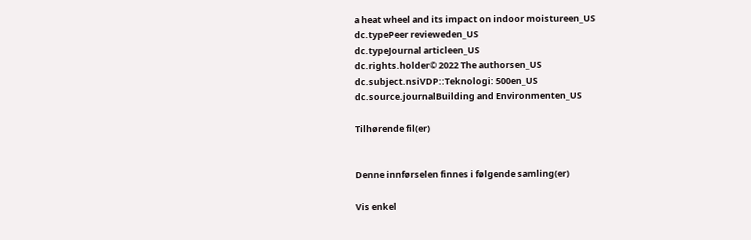a heat wheel and its impact on indoor moistureen_US
dc.typePeer revieweden_US
dc.typeJournal articleen_US
dc.rights.holder© 2022 The authorsen_US
dc.subject.nsiVDP::Teknologi: 500en_US
dc.source.journalBuilding and Environmenten_US

Tilhørende fil(er)


Denne innførselen finnes i følgende samling(er)

Vis enkel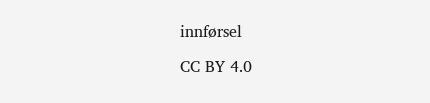innførsel

CC BY 4.0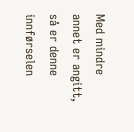Med mindre annet er angitt, så er denne innførselen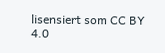lisensiert som CC BY 4.0